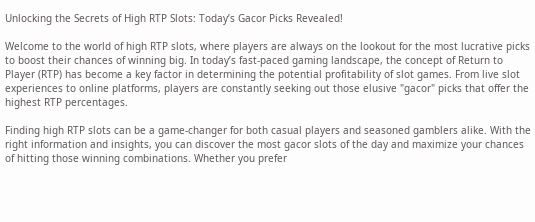Unlocking the Secrets of High RTP Slots: Today’s Gacor Picks Revealed!

Welcome to the world of high RTP slots, where players are always on the lookout for the most lucrative picks to boost their chances of winning big. In today’s fast-paced gaming landscape, the concept of Return to Player (RTP) has become a key factor in determining the potential profitability of slot games. From live slot experiences to online platforms, players are constantly seeking out those elusive "gacor" picks that offer the highest RTP percentages.

Finding high RTP slots can be a game-changer for both casual players and seasoned gamblers alike. With the right information and insights, you can discover the most gacor slots of the day and maximize your chances of hitting those winning combinations. Whether you prefer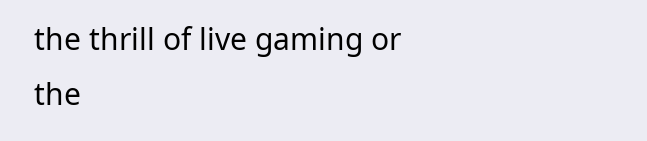the thrill of live gaming or the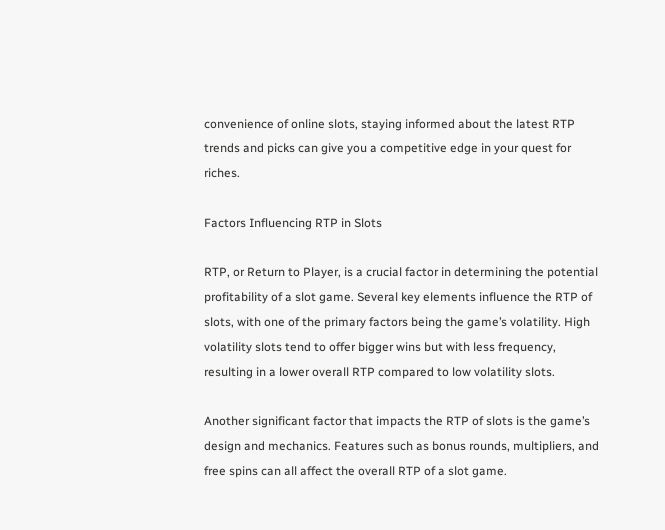convenience of online slots, staying informed about the latest RTP trends and picks can give you a competitive edge in your quest for riches.

Factors Influencing RTP in Slots

RTP, or Return to Player, is a crucial factor in determining the potential profitability of a slot game. Several key elements influence the RTP of slots, with one of the primary factors being the game’s volatility. High volatility slots tend to offer bigger wins but with less frequency, resulting in a lower overall RTP compared to low volatility slots.

Another significant factor that impacts the RTP of slots is the game’s design and mechanics. Features such as bonus rounds, multipliers, and free spins can all affect the overall RTP of a slot game.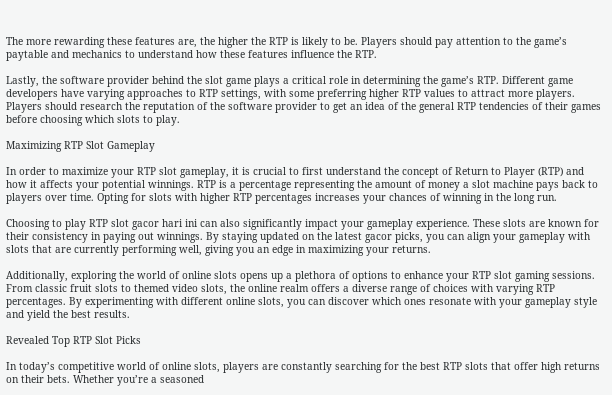The more rewarding these features are, the higher the RTP is likely to be. Players should pay attention to the game’s paytable and mechanics to understand how these features influence the RTP.

Lastly, the software provider behind the slot game plays a critical role in determining the game’s RTP. Different game developers have varying approaches to RTP settings, with some preferring higher RTP values to attract more players. Players should research the reputation of the software provider to get an idea of the general RTP tendencies of their games before choosing which slots to play.

Maximizing RTP Slot Gameplay

In order to maximize your RTP slot gameplay, it is crucial to first understand the concept of Return to Player (RTP) and how it affects your potential winnings. RTP is a percentage representing the amount of money a slot machine pays back to players over time. Opting for slots with higher RTP percentages increases your chances of winning in the long run.

Choosing to play RTP slot gacor hari ini can also significantly impact your gameplay experience. These slots are known for their consistency in paying out winnings. By staying updated on the latest gacor picks, you can align your gameplay with slots that are currently performing well, giving you an edge in maximizing your returns.

Additionally, exploring the world of online slots opens up a plethora of options to enhance your RTP slot gaming sessions. From classic fruit slots to themed video slots, the online realm offers a diverse range of choices with varying RTP percentages. By experimenting with different online slots, you can discover which ones resonate with your gameplay style and yield the best results.

Revealed Top RTP Slot Picks

In today’s competitive world of online slots, players are constantly searching for the best RTP slots that offer high returns on their bets. Whether you’re a seasoned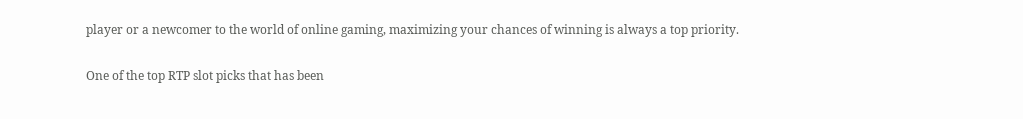player or a newcomer to the world of online gaming, maximizing your chances of winning is always a top priority.

One of the top RTP slot picks that has been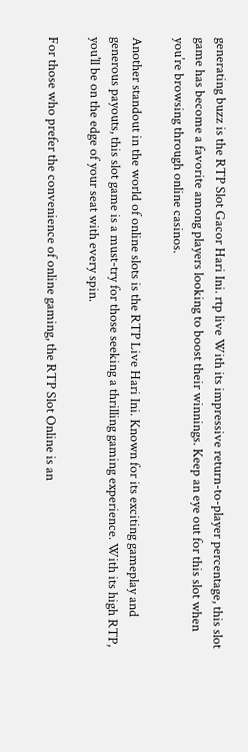generating buzz is the RTP Slot Gacor Hari Ini. rtp live With its impressive return-to-player percentage, this slot game has become a favorite among players looking to boost their winnings. Keep an eye out for this slot when you’re browsing through online casinos.

Another standout in the world of online slots is the RTP Live Hari Ini. Known for its exciting gameplay and generous payouts, this slot game is a must-try for those seeking a thrilling gaming experience. With its high RTP, you’ll be on the edge of your seat with every spin.

For those who prefer the convenience of online gaming, the RTP Slot Online is an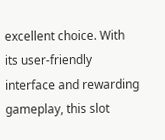excellent choice. With its user-friendly interface and rewarding gameplay, this slot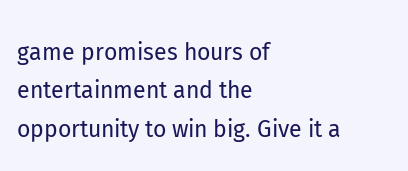game promises hours of entertainment and the opportunity to win big. Give it a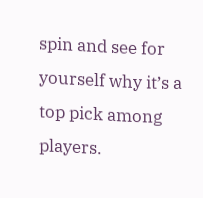spin and see for yourself why it’s a top pick among players.